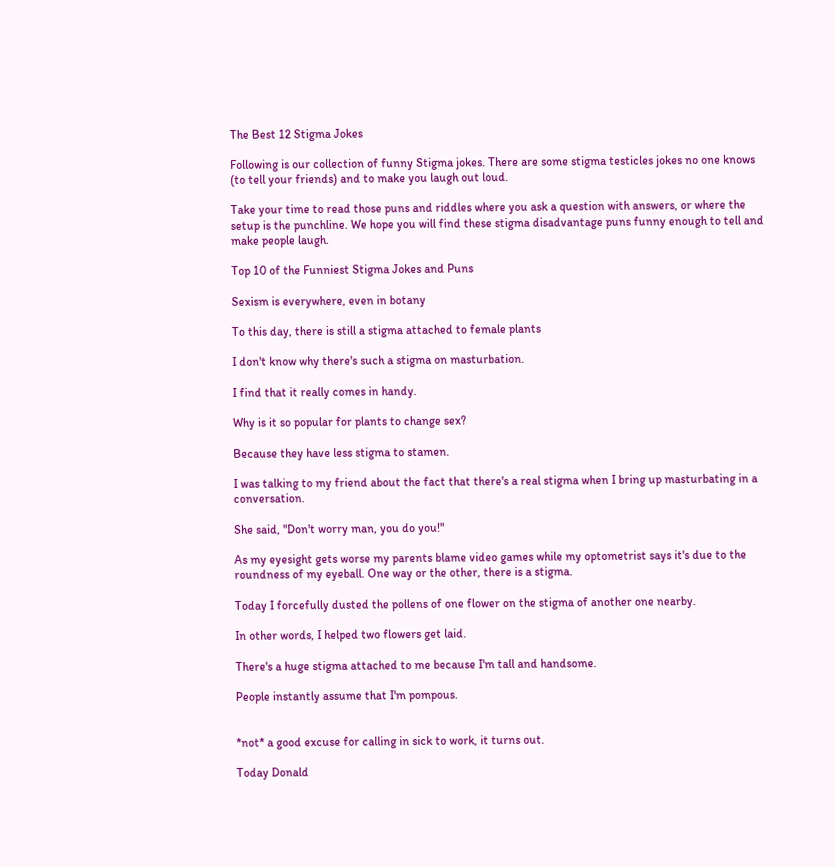The Best 12 Stigma Jokes

Following is our collection of funny Stigma jokes. There are some stigma testicles jokes no one knows (to tell your friends) and to make you laugh out loud.

Take your time to read those puns and riddles where you ask a question with answers, or where the setup is the punchline. We hope you will find these stigma disadvantage puns funny enough to tell and make people laugh.

Top 10 of the Funniest Stigma Jokes and Puns

Sexism is everywhere, even in botany

To this day, there is still a stigma attached to female plants

I don't know why there's such a stigma on masturbation.

I find that it really comes in handy.

Why is it so popular for plants to change sex?

Because they have less stigma to stamen.

I was talking to my friend about the fact that there's a real stigma when I bring up masturbating in a conversation.

She said, "Don't worry man, you do you!"

As my eyesight gets worse my parents blame video games while my optometrist says it's due to the roundness of my eyeball. One way or the other, there is a stigma.

Today I forcefully dusted the pollens of one flower on the stigma of another one nearby.

In other words, I helped two flowers get laid.

There's a huge stigma attached to me because I'm tall and handsome.

People instantly assume that I'm pompous.


*not* a good excuse for calling in sick to work, it turns out.

Today Donald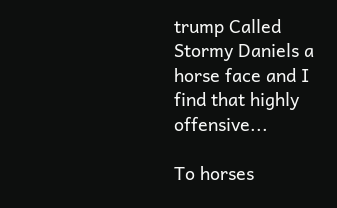trump Called Stormy Daniels a horse face and I find that highly offensive...

To horses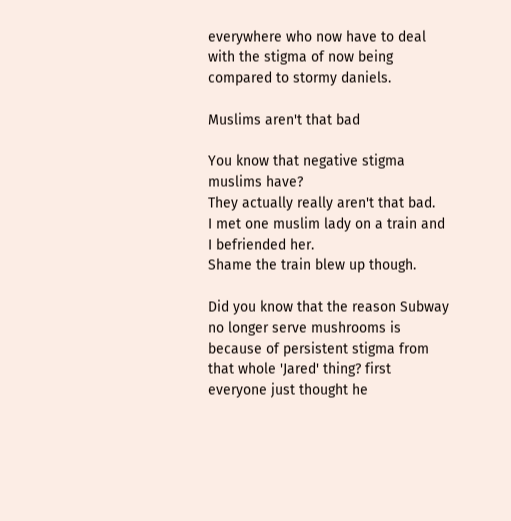everywhere who now have to deal with the stigma of now being compared to stormy daniels.

Muslims aren't that bad

You know that negative stigma muslims have?
They actually really aren't that bad.
I met one muslim lady on a train and I befriended her.
Shame the train blew up though.

Did you know that the reason Subway no longer serve mushrooms is because of persistent stigma from that whole 'Jared' thing? first everyone just thought he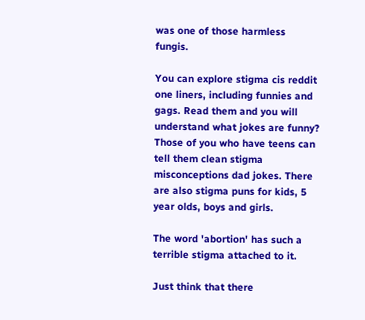was one of those harmless fungis.

You can explore stigma cis reddit one liners, including funnies and gags. Read them and you will understand what jokes are funny? Those of you who have teens can tell them clean stigma misconceptions dad jokes. There are also stigma puns for kids, 5 year olds, boys and girls.

The word 'abortion' has such a terrible stigma attached to it.

Just think that there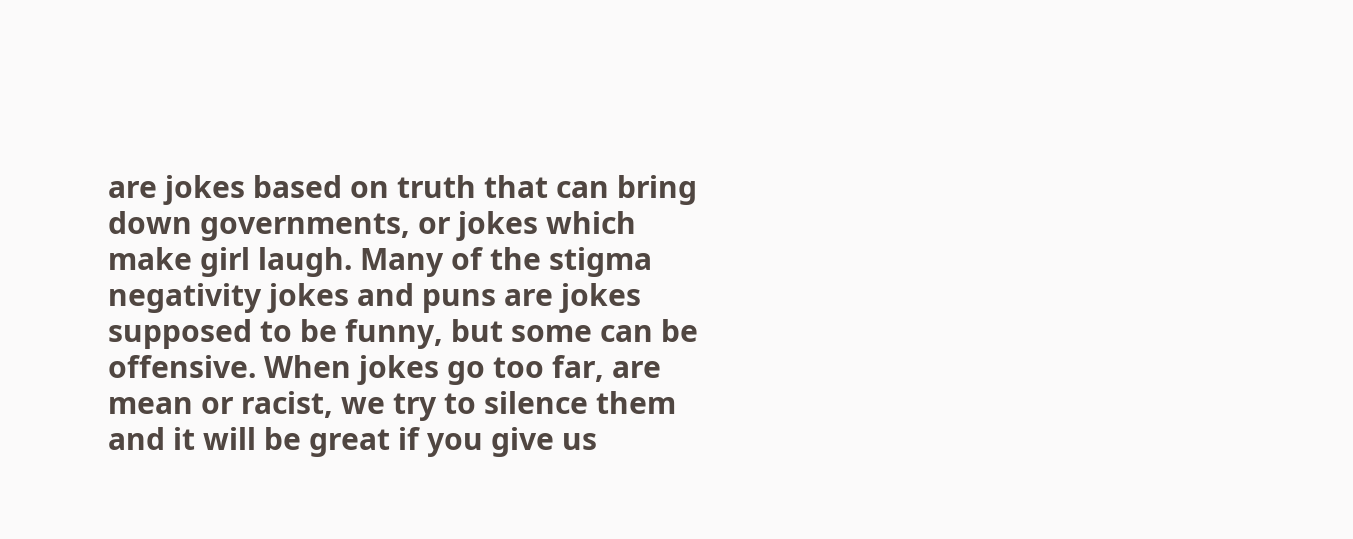are jokes based on truth that can bring down governments, or jokes which make girl laugh. Many of the stigma negativity jokes and puns are jokes supposed to be funny, but some can be offensive. When jokes go too far, are mean or racist, we try to silence them and it will be great if you give us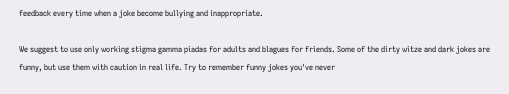feedback every time when a joke become bullying and inappropriate.

We suggest to use only working stigma gamma piadas for adults and blagues for friends. Some of the dirty witze and dark jokes are funny, but use them with caution in real life. Try to remember funny jokes you've never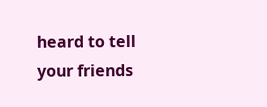heard to tell your friends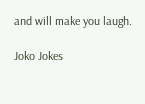and will make you laugh.

Joko Jokes